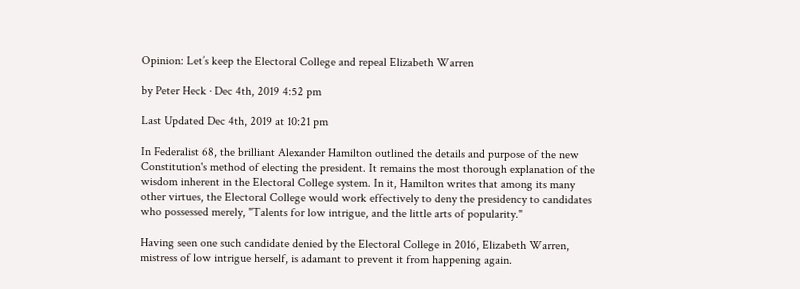Opinion: Let’s keep the Electoral College and repeal Elizabeth Warren

by Peter Heck · Dec 4th, 2019 4:52 pm

Last Updated Dec 4th, 2019 at 10:21 pm

In Federalist 68, the brilliant Alexander Hamilton outlined the details and purpose of the new Constitution's method of electing the president. It remains the most thorough explanation of the wisdom inherent in the Electoral College system. In it, Hamilton writes that among its many other virtues, the Electoral College would work effectively to deny the presidency to candidates who possessed merely, "Talents for low intrigue, and the little arts of popularity."

Having seen one such candidate denied by the Electoral College in 2016, Elizabeth Warren, mistress of low intrigue herself, is adamant to prevent it from happening again.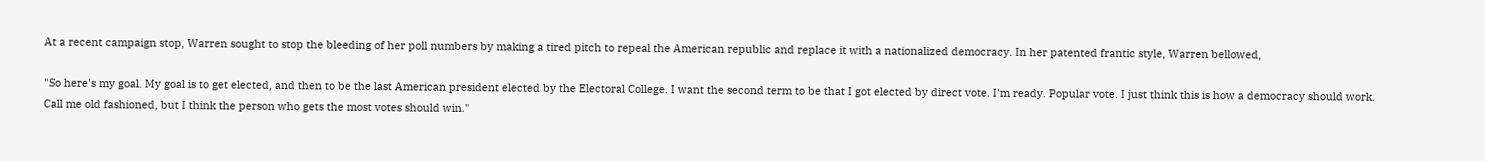At a recent campaign stop, Warren sought to stop the bleeding of her poll numbers by making a tired pitch to repeal the American republic and replace it with a nationalized democracy. In her patented frantic style, Warren bellowed,

"So here's my goal. My goal is to get elected, and then to be the last American president elected by the Electoral College. I want the second term to be that I got elected by direct vote. I'm ready. Popular vote. I just think this is how a democracy should work. Call me old fashioned, but I think the person who gets the most votes should win."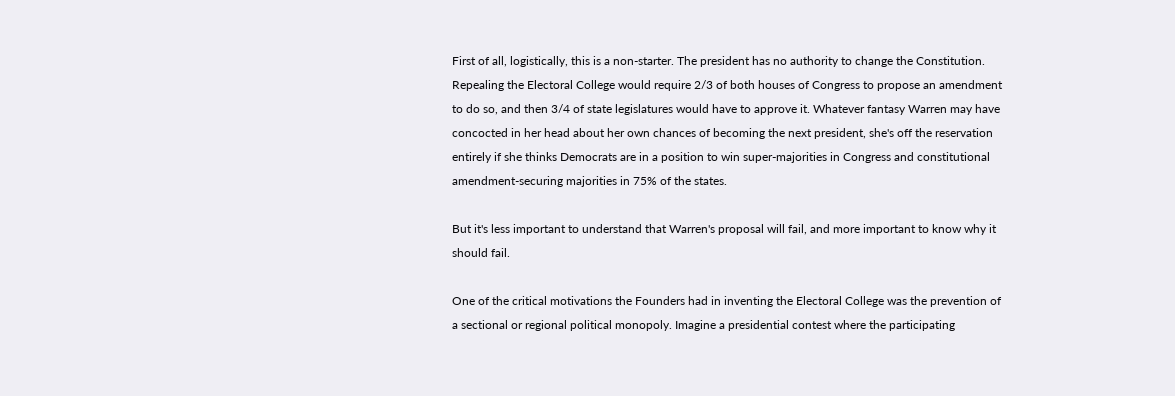First of all, logistically, this is a non-starter. The president has no authority to change the Constitution. Repealing the Electoral College would require 2/3 of both houses of Congress to propose an amendment to do so, and then 3/4 of state legislatures would have to approve it. Whatever fantasy Warren may have concocted in her head about her own chances of becoming the next president, she's off the reservation entirely if she thinks Democrats are in a position to win super-majorities in Congress and constitutional amendment-securing majorities in 75% of the states.

But it's less important to understand that Warren's proposal will fail, and more important to know why it should fail.

One of the critical motivations the Founders had in inventing the Electoral College was the prevention of a sectional or regional political monopoly. Imagine a presidential contest where the participating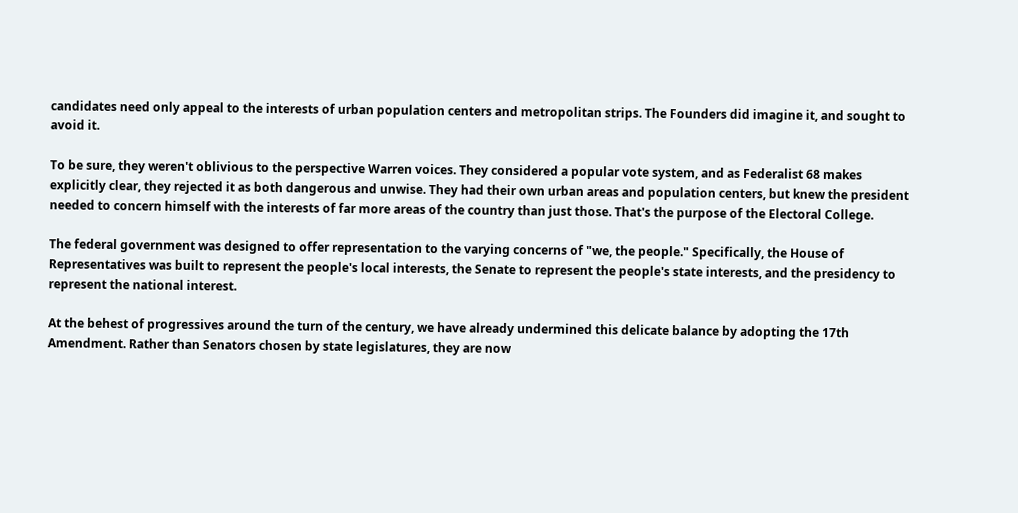candidates need only appeal to the interests of urban population centers and metropolitan strips. The Founders did imagine it, and sought to avoid it.

To be sure, they weren't oblivious to the perspective Warren voices. They considered a popular vote system, and as Federalist 68 makes explicitly clear, they rejected it as both dangerous and unwise. They had their own urban areas and population centers, but knew the president needed to concern himself with the interests of far more areas of the country than just those. That's the purpose of the Electoral College.

The federal government was designed to offer representation to the varying concerns of "we, the people." Specifically, the House of Representatives was built to represent the people's local interests, the Senate to represent the people's state interests, and the presidency to represent the national interest.

At the behest of progressives around the turn of the century, we have already undermined this delicate balance by adopting the 17th Amendment. Rather than Senators chosen by state legislatures, they are now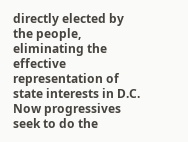directly elected by the people, eliminating the effective representation of state interests in D.C. Now progressives seek to do the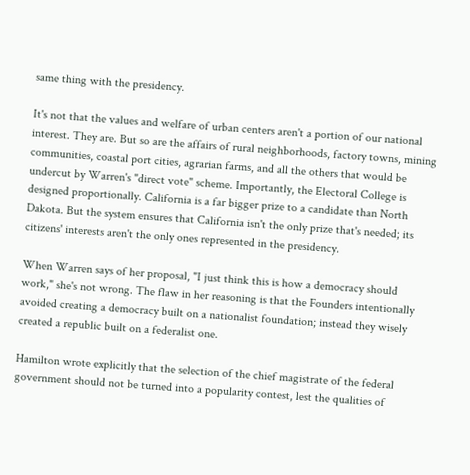same thing with the presidency.

It's not that the values and welfare of urban centers aren't a portion of our national interest. They are. But so are the affairs of rural neighborhoods, factory towns, mining communities, coastal port cities, agrarian farms, and all the others that would be undercut by Warren's "direct vote" scheme. Importantly, the Electoral College is designed proportionally. California is a far bigger prize to a candidate than North Dakota. But the system ensures that California isn't the only prize that's needed; its citizens' interests aren't the only ones represented in the presidency.

When Warren says of her proposal, "I just think this is how a democracy should work," she's not wrong. The flaw in her reasoning is that the Founders intentionally avoided creating a democracy built on a nationalist foundation; instead they wisely created a republic built on a federalist one.

Hamilton wrote explicitly that the selection of the chief magistrate of the federal government should not be turned into a popularity contest, lest the qualities of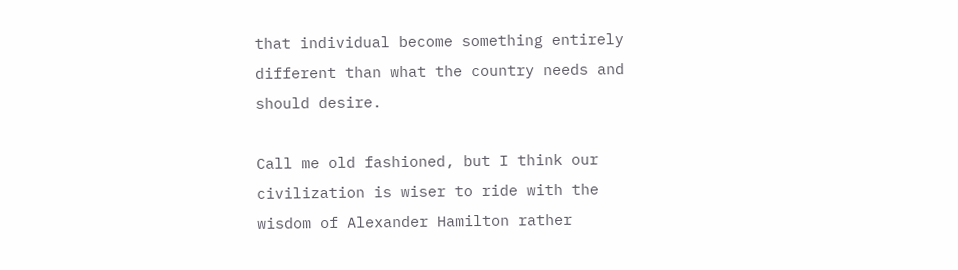that individual become something entirely different than what the country needs and should desire.

Call me old fashioned, but I think our civilization is wiser to ride with the wisdom of Alexander Hamilton rather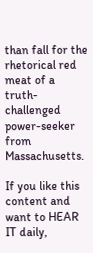than fall for the rhetorical red meat of a truth-challenged power-seeker from Massachusetts.

If you like this content and want to HEAR IT daily,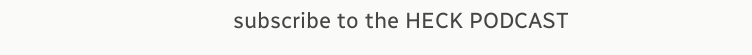subscribe to the HECK PODCAST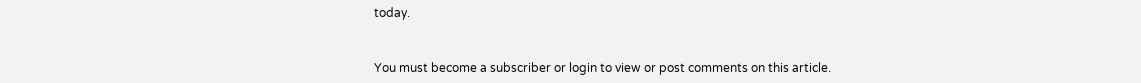today.


You must become a subscriber or login to view or post comments on this article.